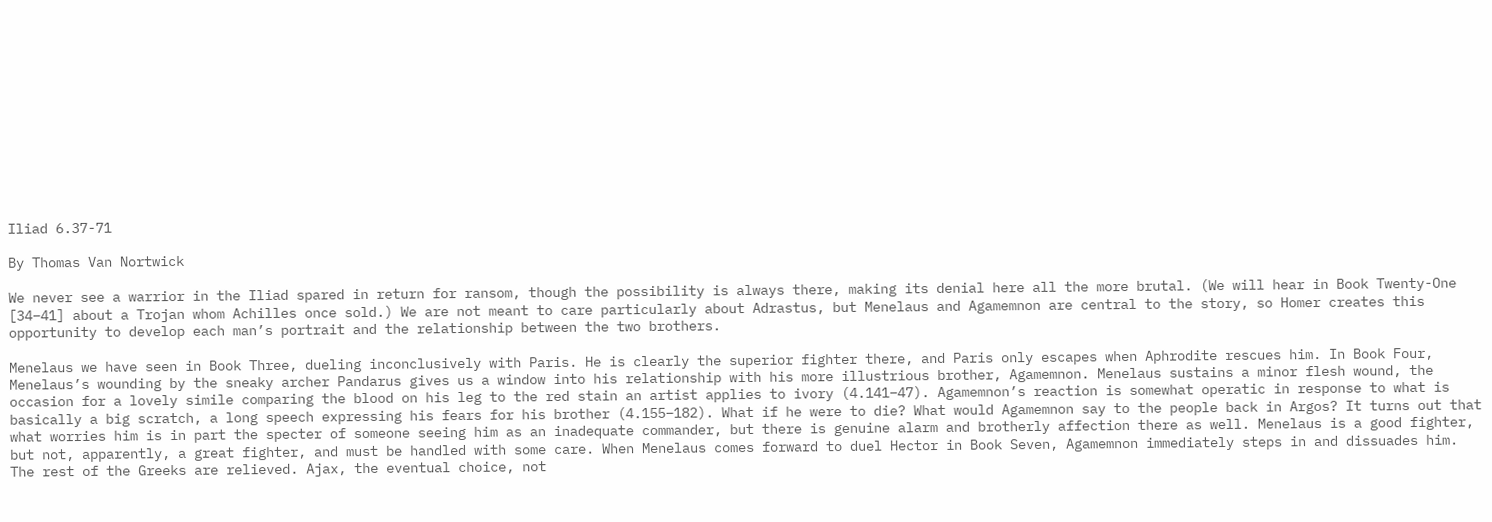Iliad 6.37-71

By Thomas Van Nortwick

We never see a warrior in the Iliad spared in return for ransom, though the possibility is always there, making its denial here all the more brutal. (We will hear in Book Twenty-One [34–41] about a Trojan whom Achilles once sold.) We are not meant to care particularly about Adrastus, but Menelaus and Agamemnon are central to the story, so Homer creates this opportunity to develop each man’s portrait and the relationship between the two brothers.

Menelaus we have seen in Book Three, dueling inconclusively with Paris. He is clearly the superior fighter there, and Paris only escapes when Aphrodite rescues him. In Book Four, Menelaus’s wounding by the sneaky archer Pandarus gives us a window into his relationship with his more illustrious brother, Agamemnon. Menelaus sustains a minor flesh wound, the occasion for a lovely simile comparing the blood on his leg to the red stain an artist applies to ivory (4.141–47). Agamemnon’s reaction is somewhat operatic in response to what is basically a big scratch, a long speech expressing his fears for his brother (4.155–182). What if he were to die? What would Agamemnon say to the people back in Argos? It turns out that what worries him is in part the specter of someone seeing him as an inadequate commander, but there is genuine alarm and brotherly affection there as well. Menelaus is a good fighter, but not, apparently, a great fighter, and must be handled with some care. When Menelaus comes forward to duel Hector in Book Seven, Agamemnon immediately steps in and dissuades him. The rest of the Greeks are relieved. Ajax, the eventual choice, not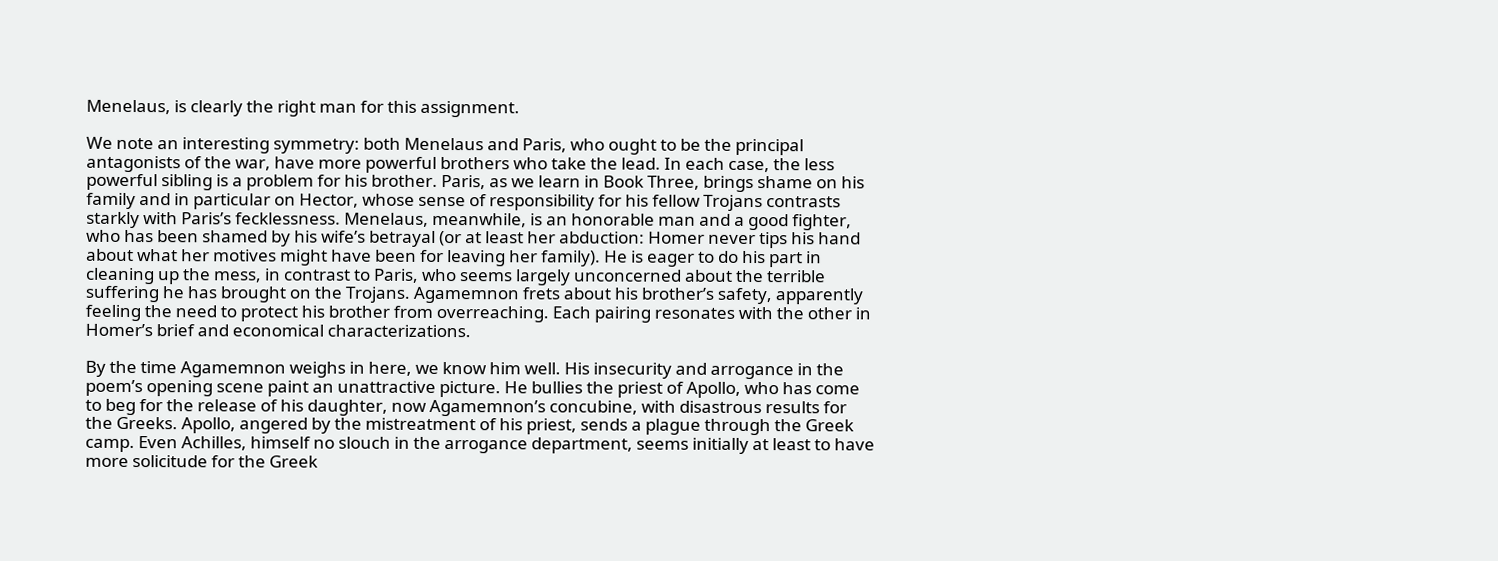Menelaus, is clearly the right man for this assignment.

We note an interesting symmetry: both Menelaus and Paris, who ought to be the principal antagonists of the war, have more powerful brothers who take the lead. In each case, the less powerful sibling is a problem for his brother. Paris, as we learn in Book Three, brings shame on his family and in particular on Hector, whose sense of responsibility for his fellow Trojans contrasts starkly with Paris’s fecklessness. Menelaus, meanwhile, is an honorable man and a good fighter, who has been shamed by his wife’s betrayal (or at least her abduction: Homer never tips his hand about what her motives might have been for leaving her family). He is eager to do his part in cleaning up the mess, in contrast to Paris, who seems largely unconcerned about the terrible suffering he has brought on the Trojans. Agamemnon frets about his brother’s safety, apparently feeling the need to protect his brother from overreaching. Each pairing resonates with the other in Homer’s brief and economical characterizations.

By the time Agamemnon weighs in here, we know him well. His insecurity and arrogance in the poem’s opening scene paint an unattractive picture. He bullies the priest of Apollo, who has come to beg for the release of his daughter, now Agamemnon’s concubine, with disastrous results for the Greeks. Apollo, angered by the mistreatment of his priest, sends a plague through the Greek camp. Even Achilles, himself no slouch in the arrogance department, seems initially at least to have more solicitude for the Greek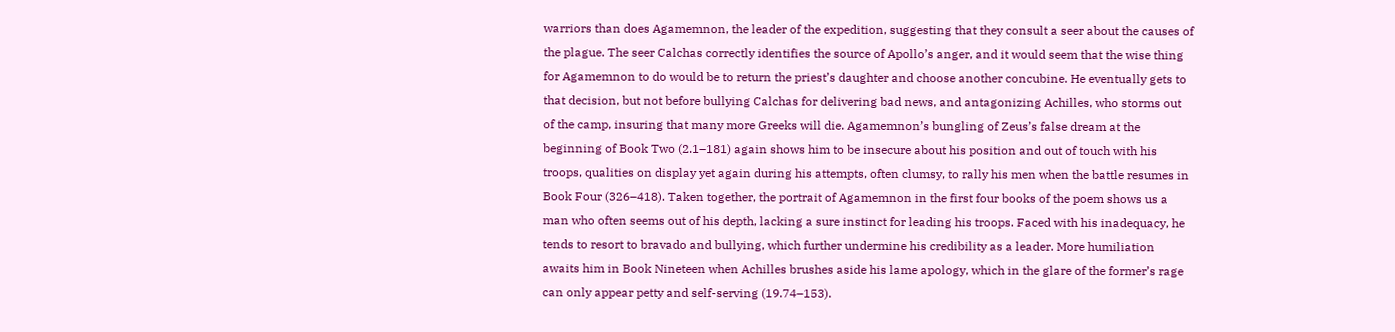warriors than does Agamemnon, the leader of the expedition, suggesting that they consult a seer about the causes of the plague. The seer Calchas correctly identifies the source of Apollo’s anger, and it would seem that the wise thing for Agamemnon to do would be to return the priest’s daughter and choose another concubine. He eventually gets to that decision, but not before bullying Calchas for delivering bad news, and antagonizing Achilles, who storms out of the camp, insuring that many more Greeks will die. Agamemnon’s bungling of Zeus’s false dream at the beginning of Book Two (2.1–181) again shows him to be insecure about his position and out of touch with his troops, qualities on display yet again during his attempts, often clumsy, to rally his men when the battle resumes in Book Four (326–418). Taken together, the portrait of Agamemnon in the first four books of the poem shows us a man who often seems out of his depth, lacking a sure instinct for leading his troops. Faced with his inadequacy, he tends to resort to bravado and bullying, which further undermine his credibility as a leader. More humiliation awaits him in Book Nineteen when Achilles brushes aside his lame apology, which in the glare of the former’s rage can only appear petty and self-serving (19.74–153).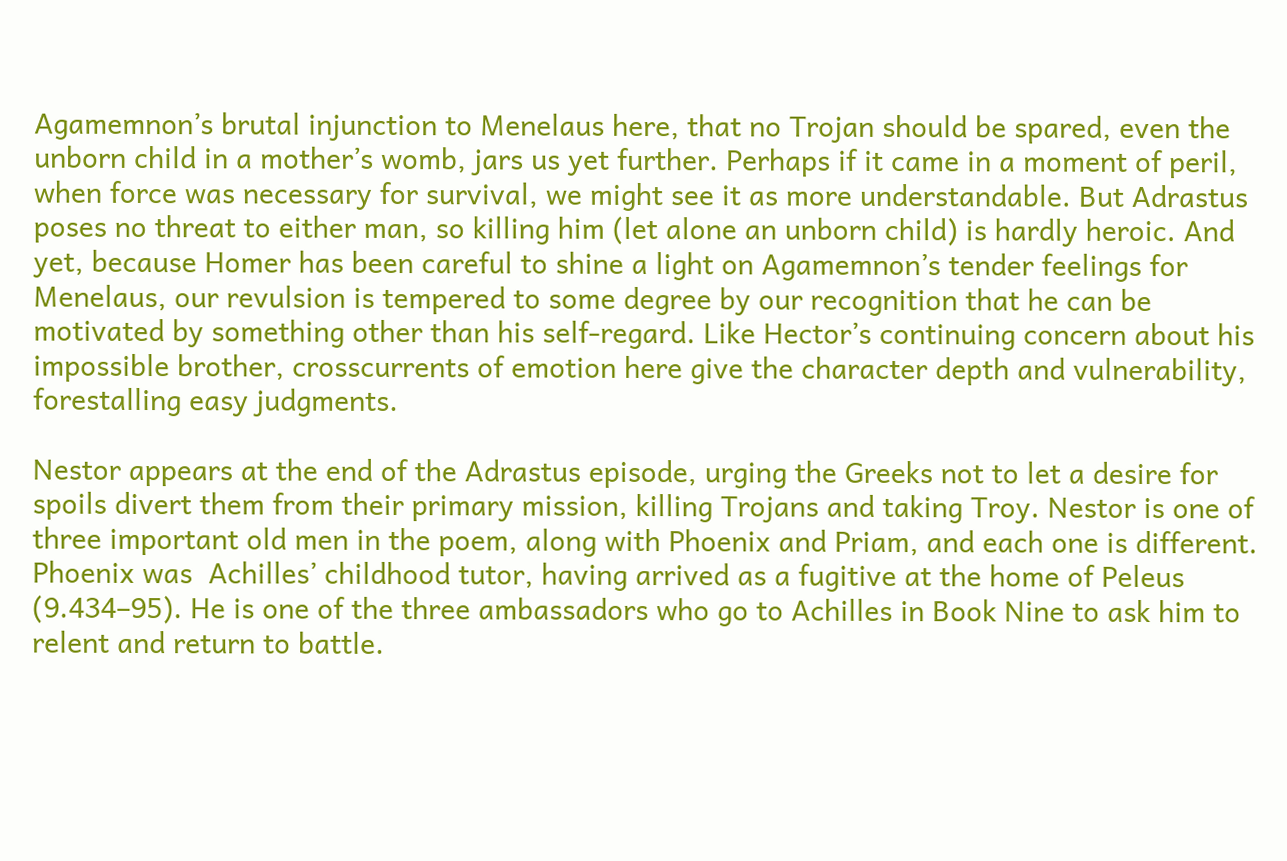Agamemnon’s brutal injunction to Menelaus here, that no Trojan should be spared, even the unborn child in a mother’s womb, jars us yet further. Perhaps if it came in a moment of peril, when force was necessary for survival, we might see it as more understandable. But Adrastus poses no threat to either man, so killing him (let alone an unborn child) is hardly heroic. And yet, because Homer has been careful to shine a light on Agamemnon’s tender feelings for Menelaus, our revulsion is tempered to some degree by our recognition that he can be motivated by something other than his self-regard. Like Hector’s continuing concern about his impossible brother, crosscurrents of emotion here give the character depth and vulnerability, forestalling easy judgments.

Nestor appears at the end of the Adrastus episode, urging the Greeks not to let a desire for spoils divert them from their primary mission, killing Trojans and taking Troy. Nestor is one of three important old men in the poem, along with Phoenix and Priam, and each one is different. Phoenix was  Achilles’ childhood tutor, having arrived as a fugitive at the home of Peleus (9.434–95). He is one of the three ambassadors who go to Achilles in Book Nine to ask him to relent and return to battle.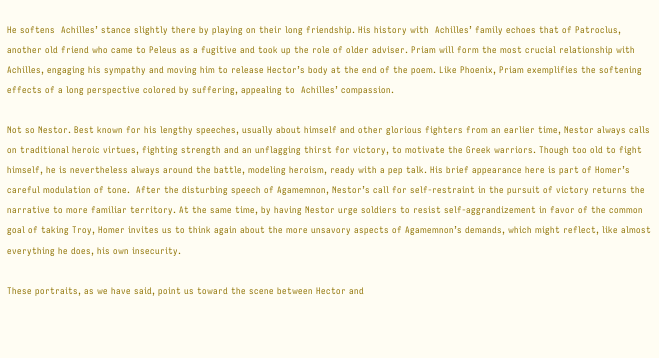He softens  Achilles’ stance slightly there by playing on their long friendship. His history with  Achilles’ family echoes that of Patroclus, another old friend who came to Peleus as a fugitive and took up the role of older adviser. Priam will form the most crucial relationship with Achilles, engaging his sympathy and moving him to release Hector’s body at the end of the poem. Like Phoenix, Priam exemplifies the softening effects of a long perspective colored by suffering, appealing to  Achilles’ compassion.

Not so Nestor. Best known for his lengthy speeches, usually about himself and other glorious fighters from an earlier time, Nestor always calls on traditional heroic virtues, fighting strength and an unflagging thirst for victory, to motivate the Greek warriors. Though too old to fight himself, he is nevertheless always around the battle, modeling heroism, ready with a pep talk. His brief appearance here is part of Homer’s careful modulation of tone.  After the disturbing speech of Agamemnon, Nestor’s call for self-restraint in the pursuit of victory returns the narrative to more familiar territory. At the same time, by having Nestor urge soldiers to resist self-aggrandizement in favor of the common goal of taking Troy, Homer invites us to think again about the more unsavory aspects of Agamemnon’s demands, which might reflect, like almost everything he does, his own insecurity.

These portraits, as we have said, point us toward the scene between Hector and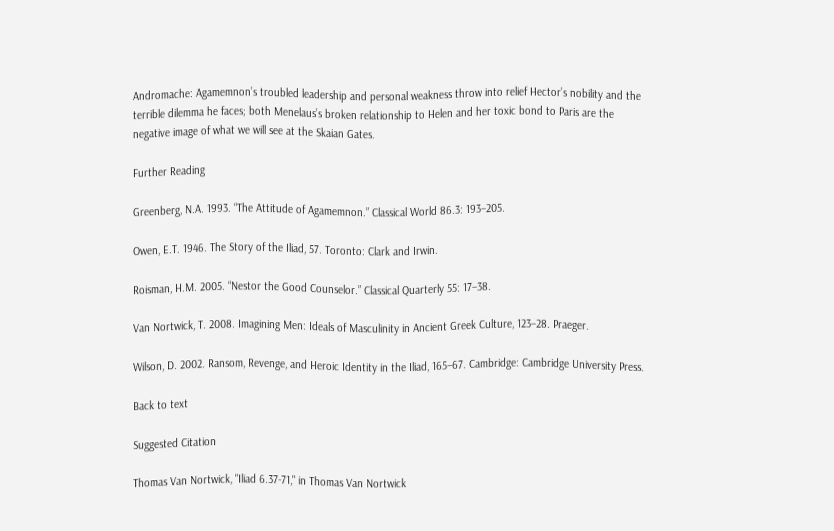Andromache: Agamemnon’s troubled leadership and personal weakness throw into relief Hector’s nobility and the terrible dilemma he faces; both Menelaus’s broken relationship to Helen and her toxic bond to Paris are the negative image of what we will see at the Skaian Gates.

Further Reading

Greenberg, N.A. 1993. “The Attitude of Agamemnon.” Classical World 86.3: 193–205.

Owen, E.T. 1946. The Story of the Iliad, 57. Toronto: Clark and Irwin.

Roisman, H.M. 2005. “Nestor the Good Counselor.” Classical Quarterly 55: 17–38.

Van Nortwick, T. 2008. Imagining Men: Ideals of Masculinity in Ancient Greek Culture, 123–28. Praeger.

Wilson, D. 2002. Ransom, Revenge, and Heroic Identity in the Iliad, 165–67. Cambridge: Cambridge University Press.

Back to text

Suggested Citation

Thomas Van Nortwick, "Iliad 6.37-71," in Thomas Van Nortwick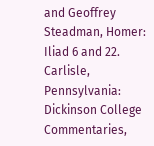and Geoffrey Steadman, Homer: Iliad 6 and 22. Carlisle, Pennsylvania: Dickinson College Commentaries,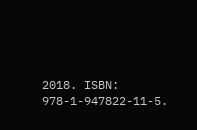2018. ISBN: 978-1-947822-11-5.